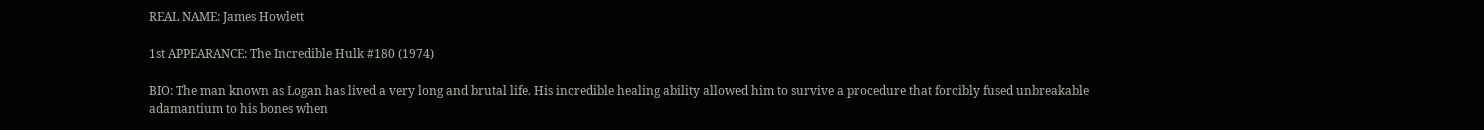REAL NAME: James Howlett

1st APPEARANCE: The Incredible Hulk #180 (1974)

BIO: The man known as Logan has lived a very long and brutal life. His incredible healing ability allowed him to survive a procedure that forcibly fused unbreakable adamantium to his bones when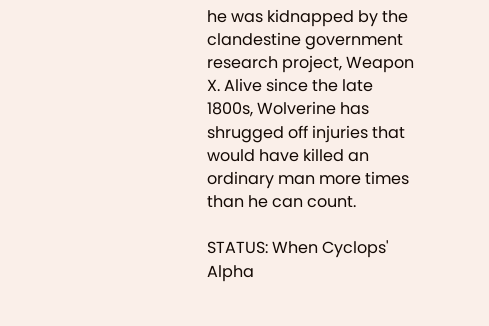he was kidnapped by the clandestine government research project, Weapon X. Alive since the late 1800s, Wolverine has shrugged off injuries that would have killed an ordinary man more times than he can count.

STATUS: When Cyclops' Alpha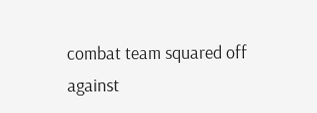combat team squared off against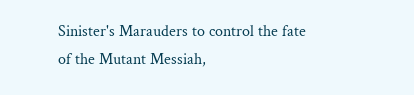Sinister's Marauders to control the fate of the Mutant Messiah,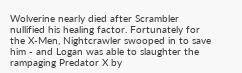Wolverine nearly died after Scrambler nullified his healing factor. Fortunately for the X-Men, Nightcrawler swooped in to save him - and Logan was able to slaughter the rampaging Predator X by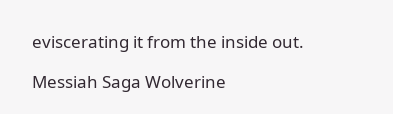eviscerating it from the inside out.

Messiah Saga Wolverine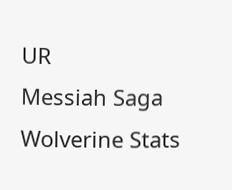UR
Messiah Saga Wolverine Stats